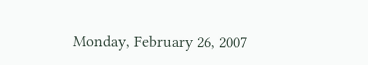Monday, February 26, 2007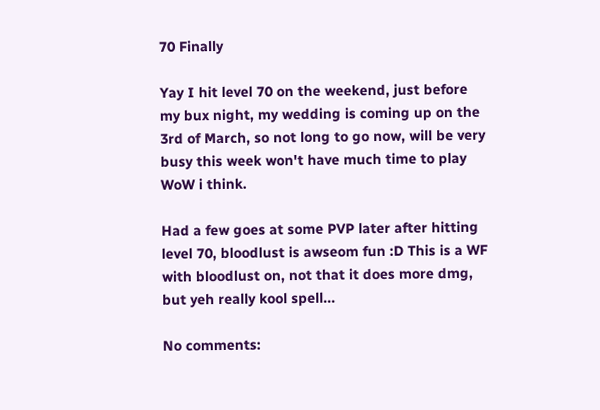70 Finally

Yay I hit level 70 on the weekend, just before my bux night, my wedding is coming up on the 3rd of March, so not long to go now, will be very busy this week won't have much time to play WoW i think.

Had a few goes at some PVP later after hitting level 70, bloodlust is awseom fun :D This is a WF with bloodlust on, not that it does more dmg, but yeh really kool spell...

No comments: